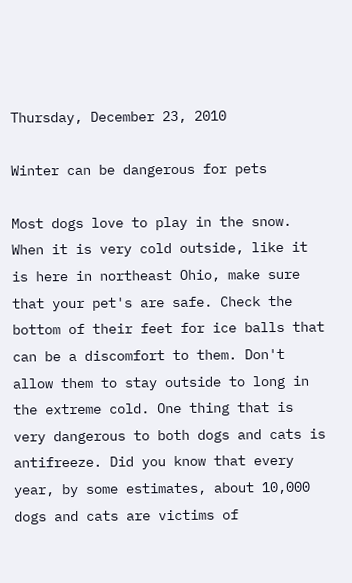Thursday, December 23, 2010

Winter can be dangerous for pets

Most dogs love to play in the snow. When it is very cold outside, like it is here in northeast Ohio, make sure that your pet's are safe. Check the bottom of their feet for ice balls that can be a discomfort to them. Don't allow them to stay outside to long in the extreme cold. One thing that is very dangerous to both dogs and cats is antifreeze. Did you know that every year, by some estimates, about 10,000 dogs and cats are victims of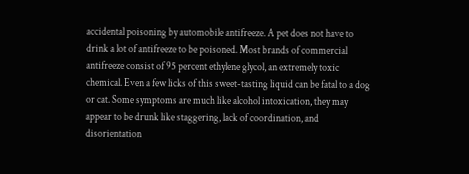accidental poisoning by automobile antifreeze. A pet does not have to drink a lot of antifreeze to be poisoned. Most brands of commercial antifreeze consist of 95 percent ethylene glycol, an extremely toxic chemical. Even a few licks of this sweet-tasting liquid can be fatal to a dog or cat. Some symptoms are much like alcohol intoxication, they may appear to be drunk like staggering, lack of coordination, and disorientation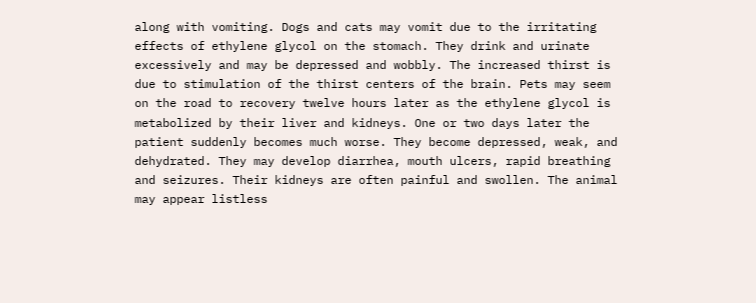along with vomiting. Dogs and cats may vomit due to the irritating effects of ethylene glycol on the stomach. They drink and urinate excessively and may be depressed and wobbly. The increased thirst is due to stimulation of the thirst centers of the brain. Pets may seem on the road to recovery twelve hours later as the ethylene glycol is metabolized by their liver and kidneys. One or two days later the patient suddenly becomes much worse. They become depressed, weak, and dehydrated. They may develop diarrhea, mouth ulcers, rapid breathing and seizures. Their kidneys are often painful and swollen. The animal may appear listless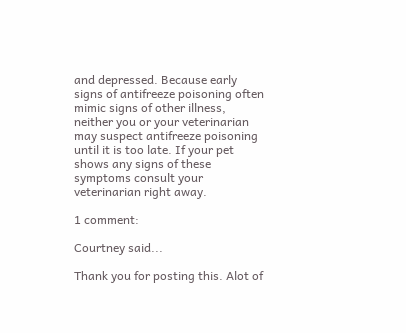and depressed. Because early signs of antifreeze poisoning often mimic signs of other illness, neither you or your veterinarian may suspect antifreeze poisoning until it is too late. If your pet shows any signs of these symptoms consult your veterinarian right away.

1 comment:

Courtney said...

Thank you for posting this. Alot of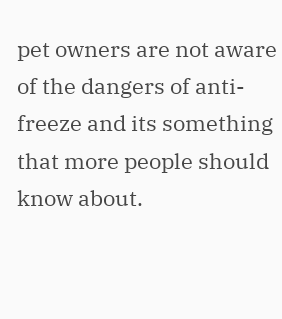pet owners are not aware of the dangers of anti-freeze and its something that more people should know about.